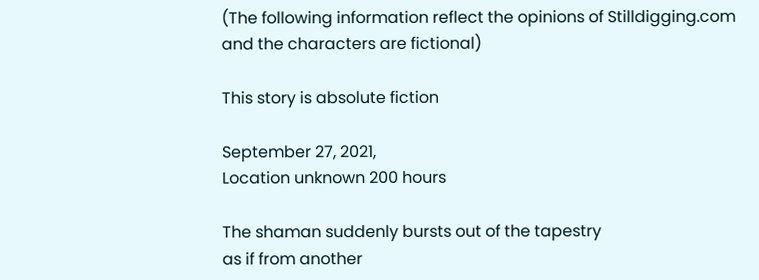(The following information reflect the opinions of Stilldigging.com
and the characters are fictional)

This story is absolute fiction

September 27, 2021,
Location unknown 200 hours

The shaman suddenly bursts out of the tapestry
as if from another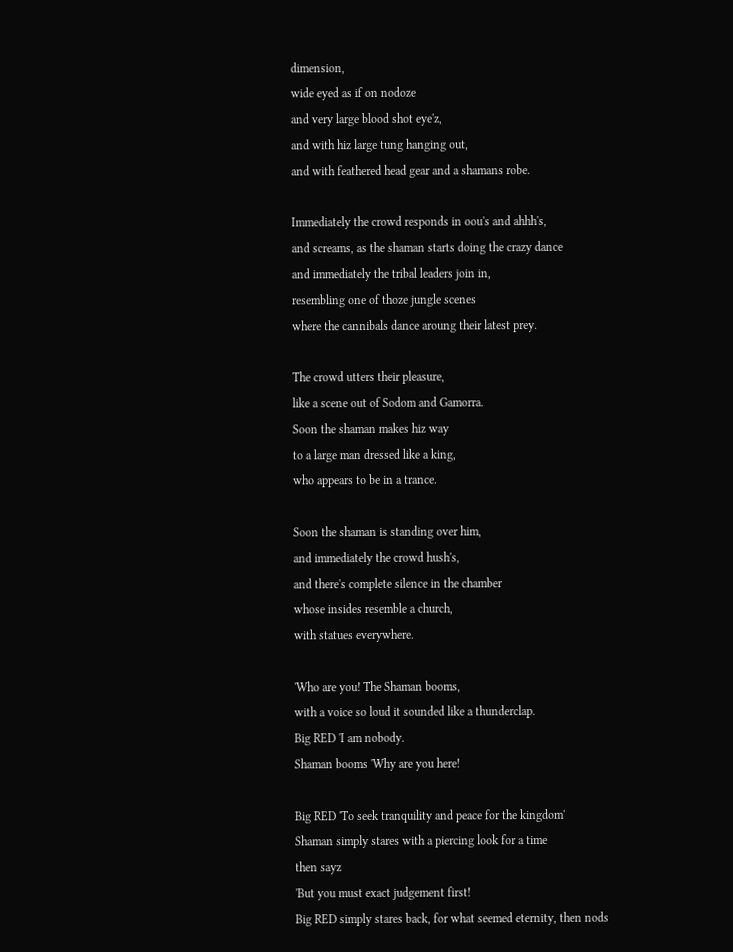dimension,
wide eyed as if on nodoze
and very large blood shot eye'z,
and with hiz large tung hanging out,
and with feathered head gear and a shamans robe.

Immediately the crowd responds in oou's and ahhh's,
and screams, as the shaman starts doing the crazy dance
and immediately the tribal leaders join in,
resembling one of thoze jungle scenes
where the cannibals dance aroung their latest prey.

The crowd utters their pleasure,
like a scene out of Sodom and Gamorra.
Soon the shaman makes hiz way
to a large man dressed like a king,
who appears to be in a trance.

Soon the shaman is standing over him,
and immediately the crowd hush's,
and there's complete silence in the chamber
whose insides resemble a church,
with statues everywhere.

'Who are you! The Shaman booms,
with a voice so loud it sounded like a thunderclap.
Big RED 'I am nobody.
Shaman booms 'Why are you here!

Big RED 'To seek tranquility and peace for the kingdom'
Shaman simply stares with a piercing look for a time
then sayz
'But you must exact judgement first!
Big RED simply stares back, for what seemed eternity, then nods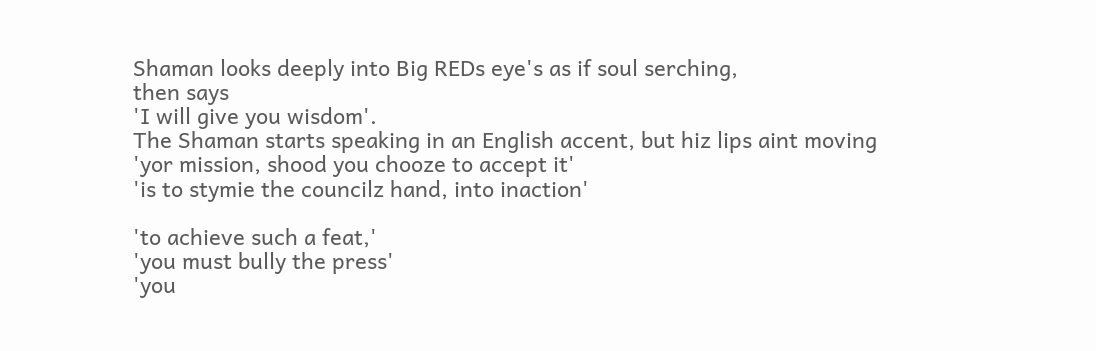Shaman looks deeply into Big REDs eye's as if soul serching,
then says
'I will give you wisdom'.
The Shaman starts speaking in an English accent, but hiz lips aint moving
'yor mission, shood you chooze to accept it'
'is to stymie the councilz hand, into inaction'

'to achieve such a feat,'
'you must bully the press'
'you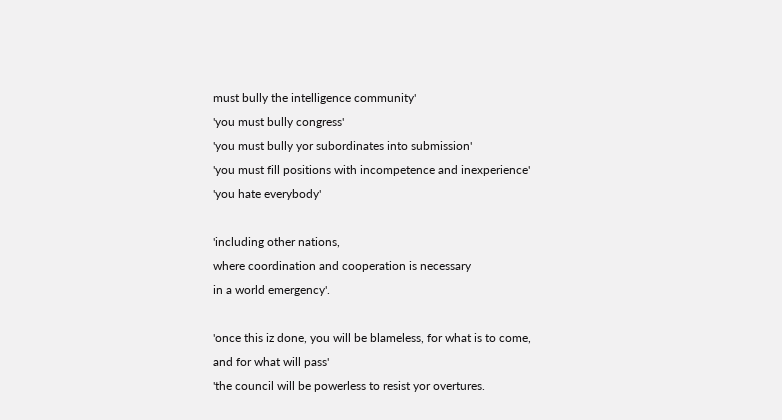must bully the intelligence community'
'you must bully congress'
'you must bully yor subordinates into submission'
'you must fill positions with incompetence and inexperience'
'you hate everybody'

'including other nations,
where coordination and cooperation is necessary
in a world emergency'.

'once this iz done, you will be blameless, for what is to come,
and for what will pass'
'the council will be powerless to resist yor overtures.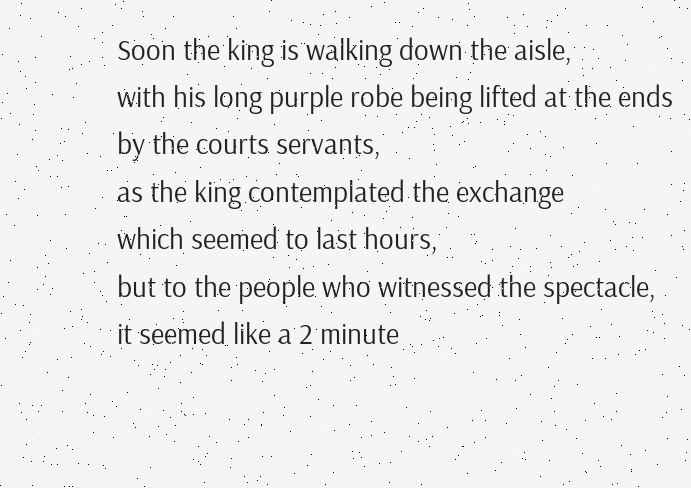Soon the king is walking down the aisle,
with his long purple robe being lifted at the ends
by the courts servants,
as the king contemplated the exchange
which seemed to last hours,
but to the people who witnessed the spectacle,
it seemed like a 2 minute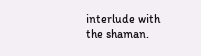interlude with the shaman.